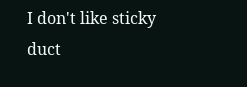I don't like sticky duct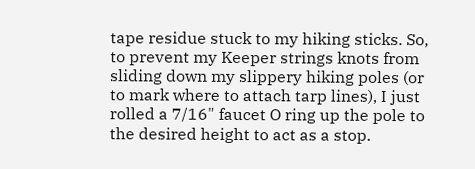tape residue stuck to my hiking sticks. So, to prevent my Keeper strings knots from sliding down my slippery hiking poles (or to mark where to attach tarp lines), I just rolled a 7/16" faucet O ring up the pole to the desired height to act as a stop.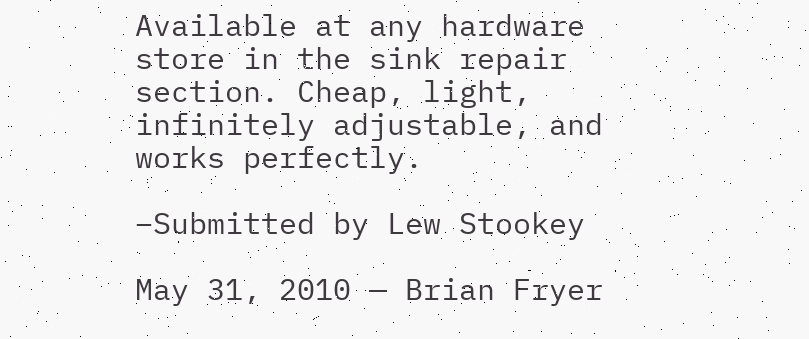Available at any hardware store in the sink repair section. Cheap, light, infinitely adjustable, and works perfectly.

–Submitted by Lew Stookey

May 31, 2010 — Brian Fryer